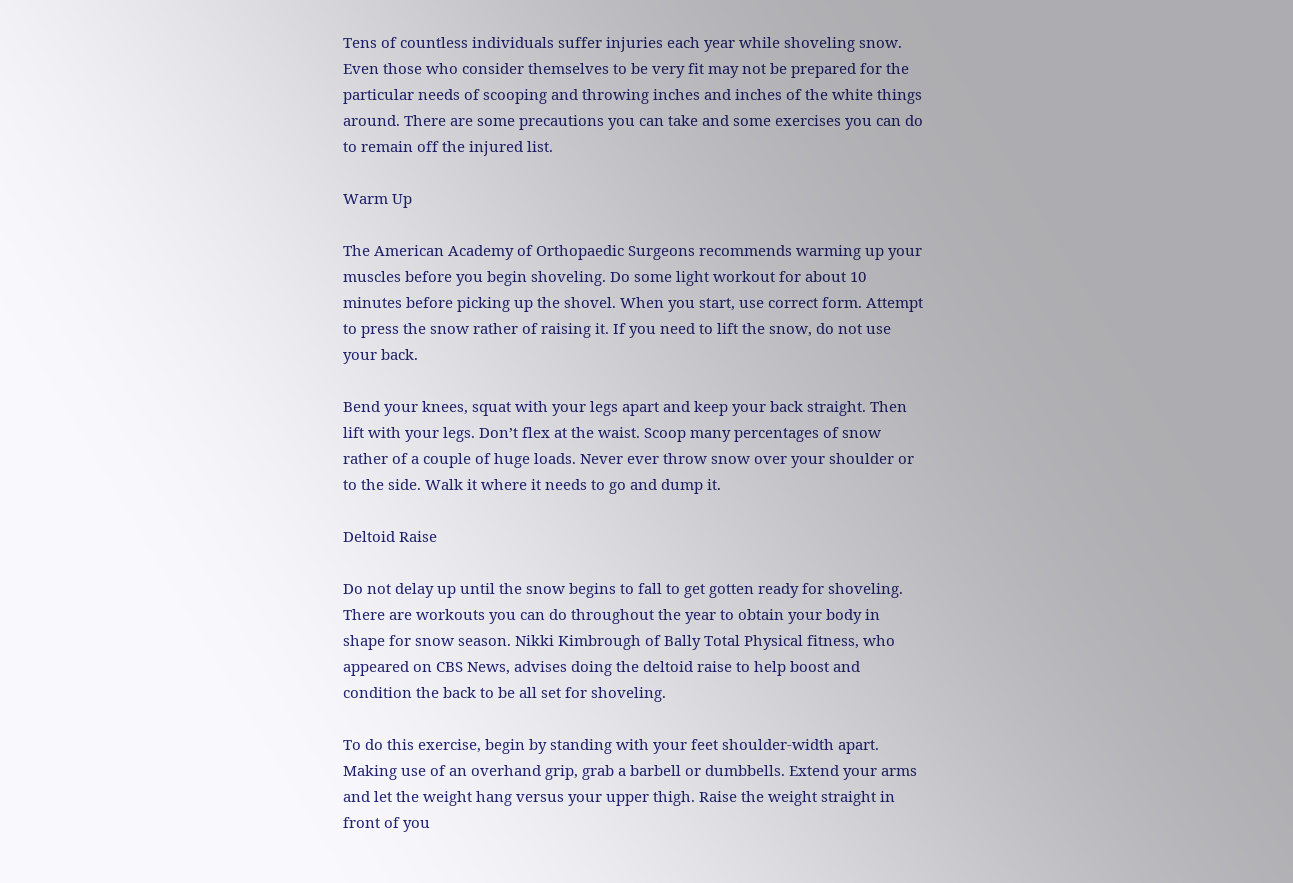Tens of countless individuals suffer injuries each year while shoveling snow. Even those who consider themselves to be very fit may not be prepared for the particular needs of scooping and throwing inches and inches of the white things around. There are some precautions you can take and some exercises you can do to remain off the injured list.

Warm Up

The American Academy of Orthopaedic Surgeons recommends warming up your muscles before you begin shoveling. Do some light workout for about 10 minutes before picking up the shovel. When you start, use correct form. Attempt to press the snow rather of raising it. If you need to lift the snow, do not use your back.

Bend your knees, squat with your legs apart and keep your back straight. Then lift with your legs. Don’t flex at the waist. Scoop many percentages of snow rather of a couple of huge loads. Never ever throw snow over your shoulder or to the side. Walk it where it needs to go and dump it.

Deltoid Raise

Do not delay up until the snow begins to fall to get gotten ready for shoveling. There are workouts you can do throughout the year to obtain your body in shape for snow season. Nikki Kimbrough of Bally Total Physical fitness, who appeared on CBS News, advises doing the deltoid raise to help boost and condition the back to be all set for shoveling.

To do this exercise, begin by standing with your feet shoulder-width apart. Making use of an overhand grip, grab a barbell or dumbbells. Extend your arms and let the weight hang versus your upper thigh. Raise the weight straight in front of you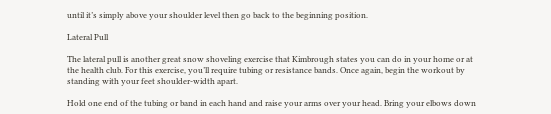until it’s simply above your shoulder level then go back to the beginning position.

Lateral Pull

The lateral pull is another great snow shoveling exercise that Kimbrough states you can do in your home or at the health club. For this exercise, you’ll require tubing or resistance bands. Once again, begin the workout by standing with your feet shoulder-width apart.

Hold one end of the tubing or band in each hand and raise your arms over your head. Bring your elbows down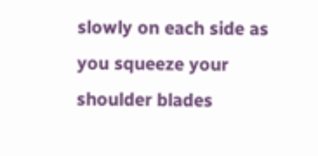slowly on each side as you squeeze your shoulder blades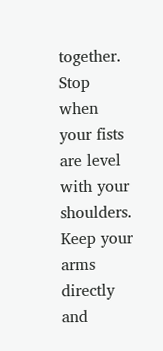together. Stop when your fists are level with your shoulders. Keep your arms directly and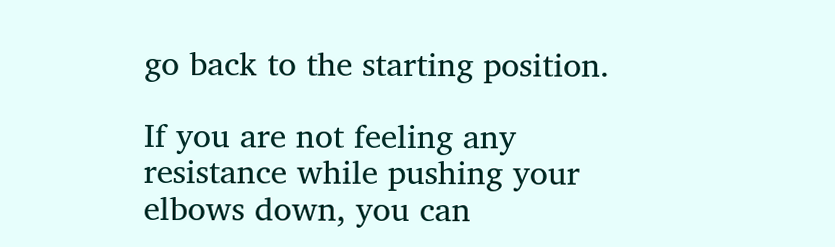go back to the starting position.

If you are not feeling any resistance while pushing your elbows down, you can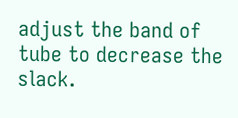adjust the band of tube to decrease the slack.